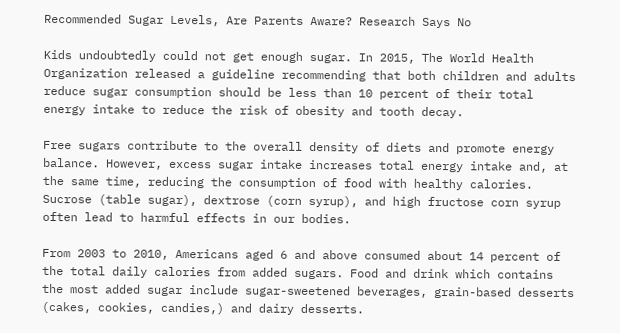Recommended Sugar Levels, Are Parents Aware? Research Says No

Kids undoubtedly could not get enough sugar. In 2015, The World Health Organization released a guideline recommending that both children and adults reduce sugar consumption should be less than 10 percent of their total energy intake to reduce the risk of obesity and tooth decay.

Free sugars contribute to the overall density of diets and promote energy balance. However, excess sugar intake increases total energy intake and, at the same time, reducing the consumption of food with healthy calories. Sucrose (table sugar), dextrose (corn syrup), and high fructose corn syrup often lead to harmful effects in our bodies.

From 2003 to 2010, Americans aged 6 and above consumed about 14 percent of the total daily calories from added sugars. Food and drink which contains the most added sugar include sugar-sweetened beverages, grain-based desserts (cakes, cookies, candies,) and dairy desserts.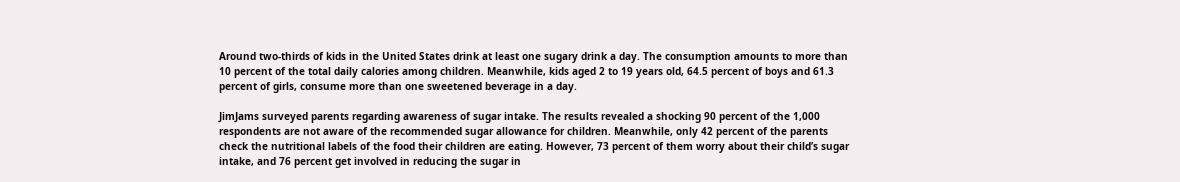Around two-thirds of kids in the United States drink at least one sugary drink a day. The consumption amounts to more than 10 percent of the total daily calories among children. Meanwhile, kids aged 2 to 19 years old, 64.5 percent of boys and 61.3 percent of girls, consume more than one sweetened beverage in a day.

JimJams surveyed parents regarding awareness of sugar intake. The results revealed a shocking 90 percent of the 1,000 respondents are not aware of the recommended sugar allowance for children. Meanwhile, only 42 percent of the parents check the nutritional labels of the food their children are eating. However, 73 percent of them worry about their child’s sugar intake, and 76 percent get involved in reducing the sugar in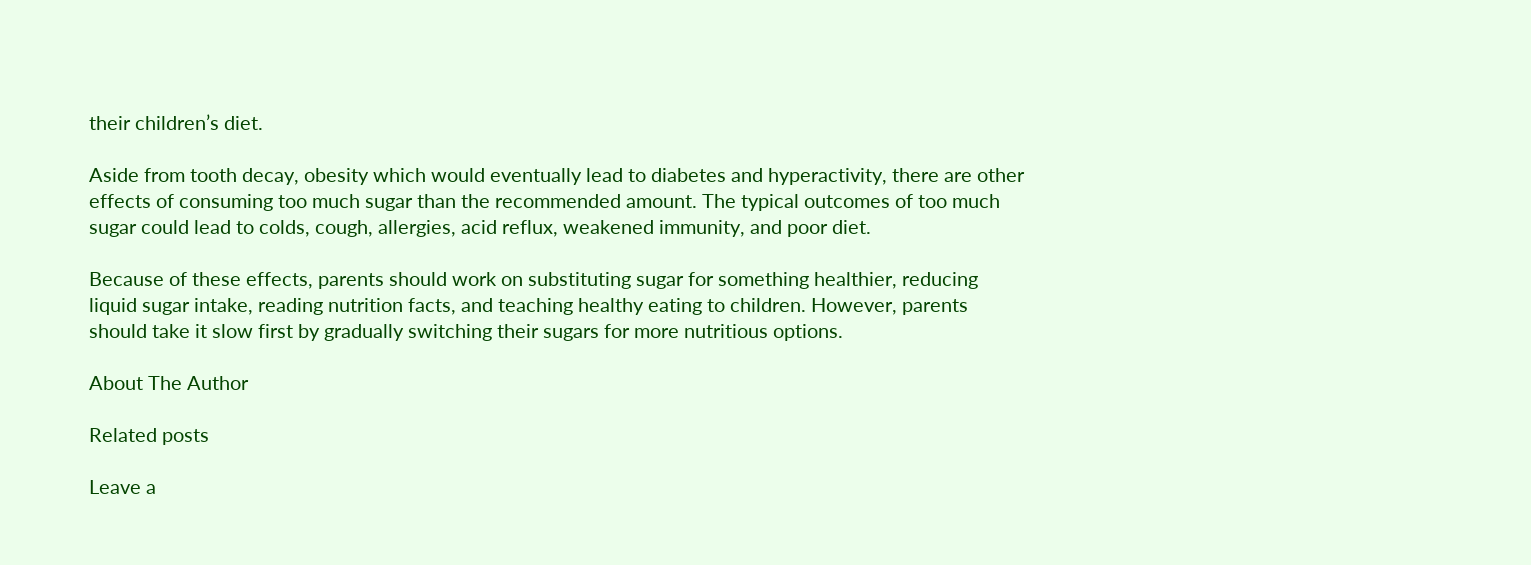their children’s diet.

Aside from tooth decay, obesity which would eventually lead to diabetes and hyperactivity, there are other effects of consuming too much sugar than the recommended amount. The typical outcomes of too much sugar could lead to colds, cough, allergies, acid reflux, weakened immunity, and poor diet.

Because of these effects, parents should work on substituting sugar for something healthier, reducing liquid sugar intake, reading nutrition facts, and teaching healthy eating to children. However, parents should take it slow first by gradually switching their sugars for more nutritious options.

About The Author

Related posts

Leave a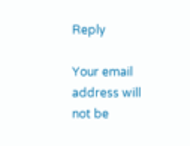Reply

Your email address will not be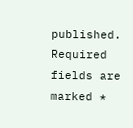published. Required fields are marked *